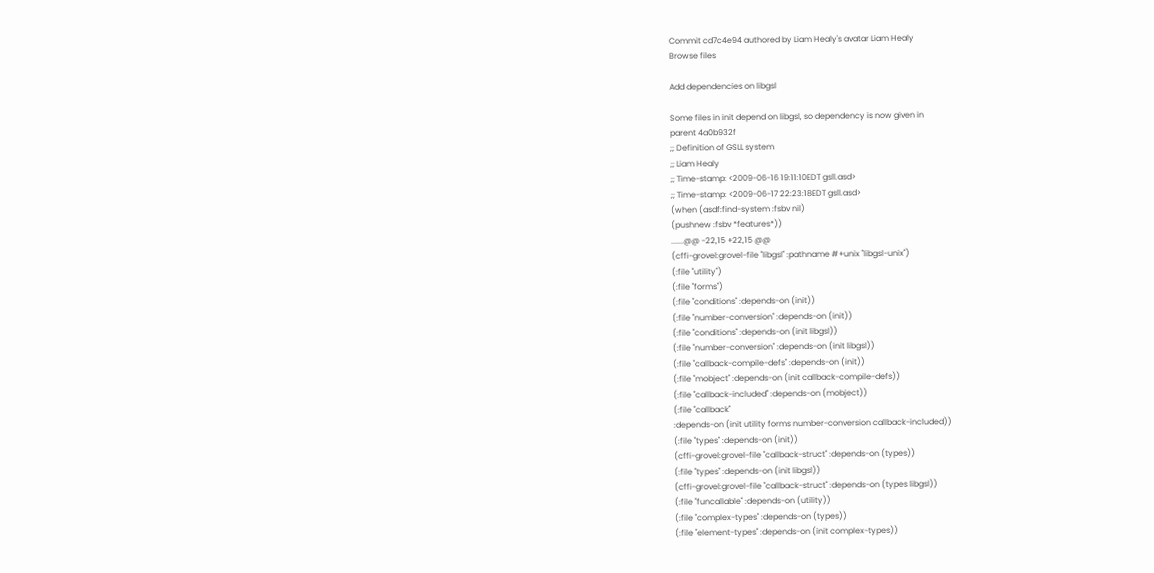Commit cd7c4e94 authored by Liam Healy's avatar Liam Healy
Browse files

Add dependencies on libgsl

Some files in init depend on libgsl, so dependency is now given in
parent 4a0b932f
;; Definition of GSLL system
;; Liam Healy
;; Time-stamp: <2009-06-16 19:11:10EDT gsll.asd>
;; Time-stamp: <2009-06-17 22:23:18EDT gsll.asd>
(when (asdf:find-system :fsbv nil)
(pushnew :fsbv *features*))
......@@ -22,15 +22,15 @@
(cffi-grovel:grovel-file "libgsl" :pathname #+unix "libgsl-unix")
(:file "utility")
(:file "forms")
(:file "conditions" :depends-on (init))
(:file "number-conversion" :depends-on (init))
(:file "conditions" :depends-on (init libgsl))
(:file "number-conversion" :depends-on (init libgsl))
(:file "callback-compile-defs" :depends-on (init))
(:file "mobject" :depends-on (init callback-compile-defs))
(:file "callback-included" :depends-on (mobject))
(:file "callback"
:depends-on (init utility forms number-conversion callback-included))
(:file "types" :depends-on (init))
(cffi-grovel:grovel-file "callback-struct" :depends-on (types))
(:file "types" :depends-on (init libgsl))
(cffi-grovel:grovel-file "callback-struct" :depends-on (types libgsl))
(:file "funcallable" :depends-on (utility))
(:file "complex-types" :depends-on (types))
(:file "element-types" :depends-on (init complex-types))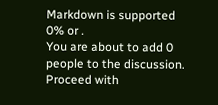Markdown is supported
0% or .
You are about to add 0 people to the discussion. Proceed with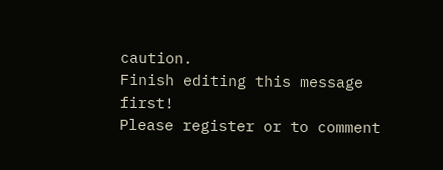caution.
Finish editing this message first!
Please register or to comment